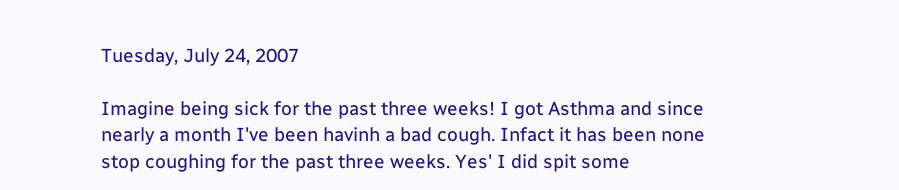Tuesday, July 24, 2007

Imagine being sick for the past three weeks! I got Asthma and since nearly a month I've been havinh a bad cough. Infact it has been none stop coughing for the past three weeks. Yes' I did spit some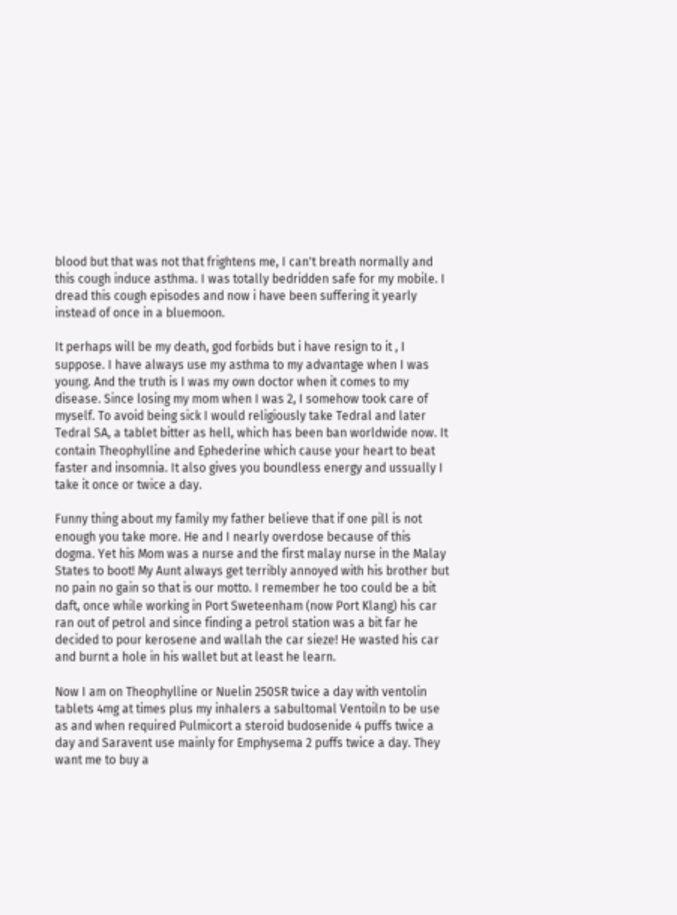blood but that was not that frightens me, I can't breath normally and this cough induce asthma. I was totally bedridden safe for my mobile. I dread this cough episodes and now i have been suffering it yearly instead of once in a bluemoon.

It perhaps will be my death, god forbids but i have resign to it , I suppose. I have always use my asthma to my advantage when I was young. And the truth is I was my own doctor when it comes to my disease. Since losing my mom when I was 2, I somehow took care of myself. To avoid being sick I would religiously take Tedral and later Tedral SA, a tablet bitter as hell, which has been ban worldwide now. It contain Theophylline and Ephederine which cause your heart to beat faster and insomnia. It also gives you boundless energy and ussually I take it once or twice a day.

Funny thing about my family my father believe that if one pill is not enough you take more. He and I nearly overdose because of this dogma. Yet his Mom was a nurse and the first malay nurse in the Malay States to boot! My Aunt always get terribly annoyed with his brother but no pain no gain so that is our motto. I remember he too could be a bit daft, once while working in Port Sweteenham (now Port Klang) his car ran out of petrol and since finding a petrol station was a bit far he decided to pour kerosene and wallah the car sieze! He wasted his car and burnt a hole in his wallet but at least he learn.

Now I am on Theophylline or Nuelin 250SR twice a day with ventolin tablets 4mg at times plus my inhalers a sabultomal Ventoiln to be use as and when required Pulmicort a steroid budosenide 4 puffs twice a day and Saravent use mainly for Emphysema 2 puffs twice a day. They want me to buy a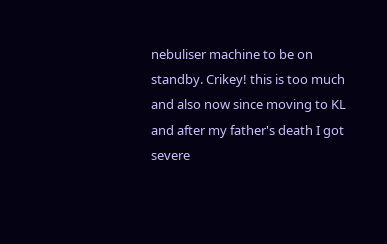nebuliser machine to be on standby. Crikey! this is too much and also now since moving to KL and after my father's death I got severe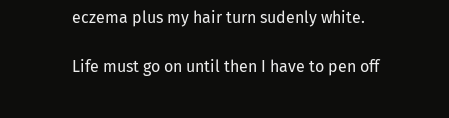eczema plus my hair turn sudenly white.

Life must go on until then I have to pen off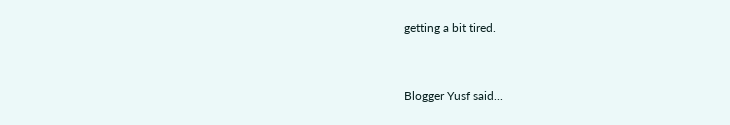getting a bit tired.


Blogger Yusf said...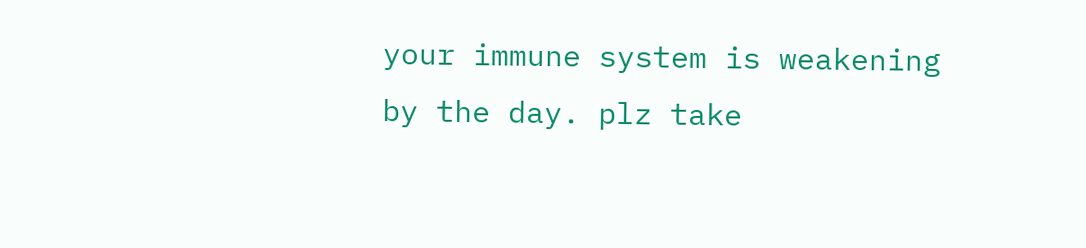your immune system is weakening by the day. plz take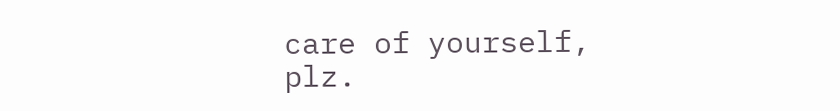care of yourself, plz.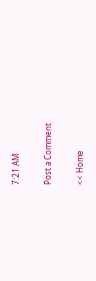7:21 AM

Post a Comment

<< Home